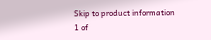Skip to product information
1 of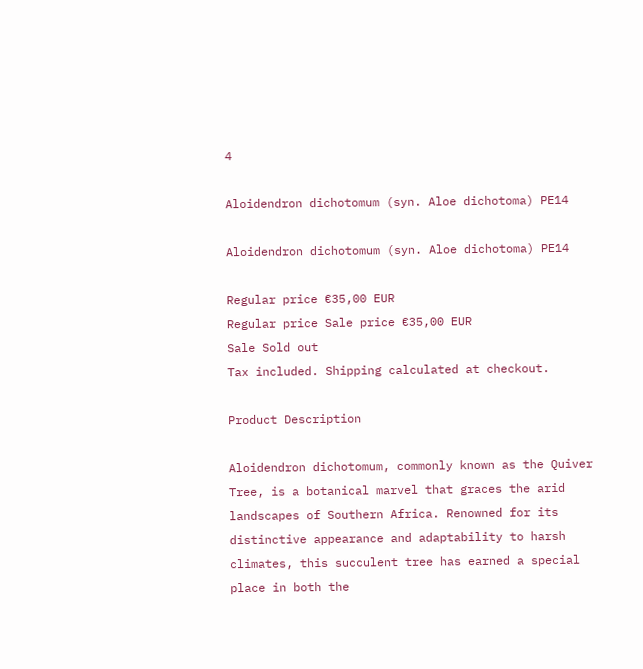4

Aloidendron dichotomum (syn. Aloe dichotoma) PE14

Aloidendron dichotomum (syn. Aloe dichotoma) PE14

Regular price €35,00 EUR
Regular price Sale price €35,00 EUR
Sale Sold out
Tax included. Shipping calculated at checkout.

Product Description

Aloidendron dichotomum, commonly known as the Quiver Tree, is a botanical marvel that graces the arid landscapes of Southern Africa. Renowned for its distinctive appearance and adaptability to harsh climates, this succulent tree has earned a special place in both the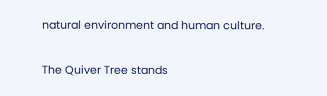natural environment and human culture.

The Quiver Tree stands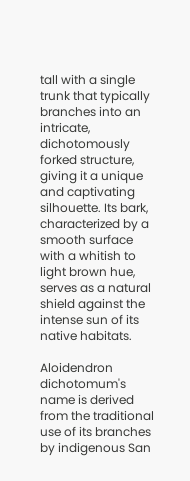tall with a single trunk that typically branches into an intricate, dichotomously forked structure, giving it a unique and captivating silhouette. Its bark, characterized by a smooth surface with a whitish to light brown hue, serves as a natural shield against the intense sun of its native habitats.

Aloidendron dichotomum's name is derived from the traditional use of its branches by indigenous San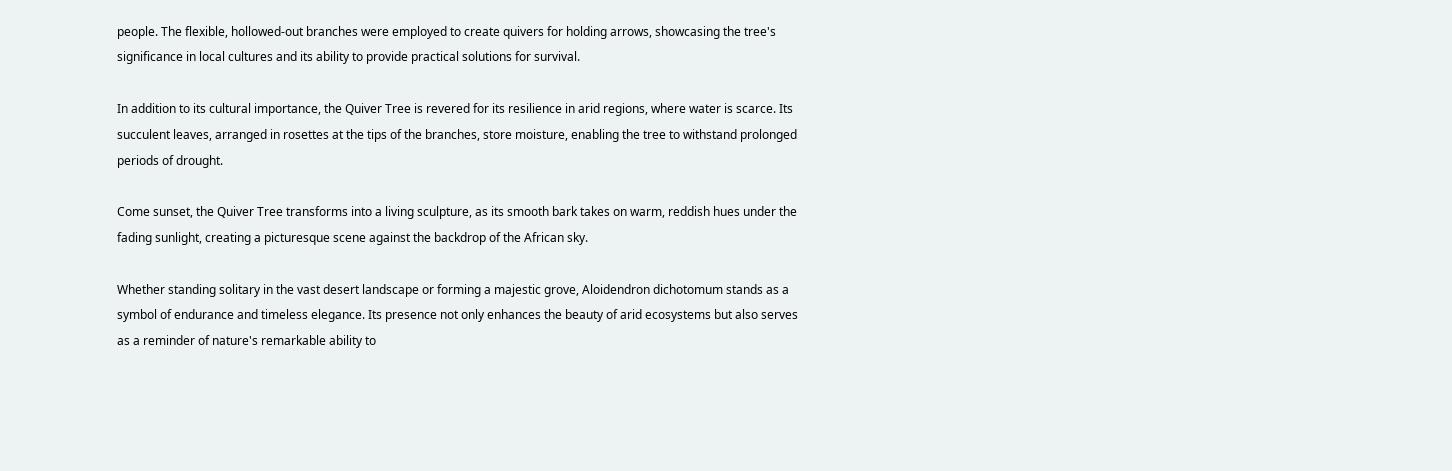people. The flexible, hollowed-out branches were employed to create quivers for holding arrows, showcasing the tree's significance in local cultures and its ability to provide practical solutions for survival.

In addition to its cultural importance, the Quiver Tree is revered for its resilience in arid regions, where water is scarce. Its succulent leaves, arranged in rosettes at the tips of the branches, store moisture, enabling the tree to withstand prolonged periods of drought.

Come sunset, the Quiver Tree transforms into a living sculpture, as its smooth bark takes on warm, reddish hues under the fading sunlight, creating a picturesque scene against the backdrop of the African sky.

Whether standing solitary in the vast desert landscape or forming a majestic grove, Aloidendron dichotomum stands as a symbol of endurance and timeless elegance. Its presence not only enhances the beauty of arid ecosystems but also serves as a reminder of nature's remarkable ability to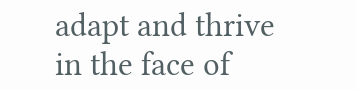adapt and thrive in the face of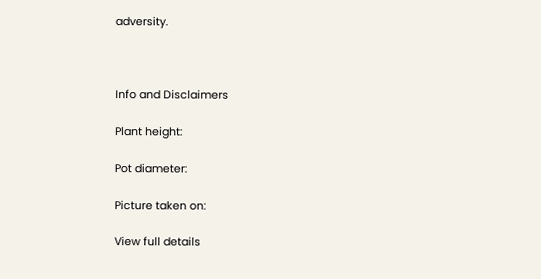adversity.



Info and Disclaimers

Plant height:

Pot diameter:

Picture taken on:

View full details